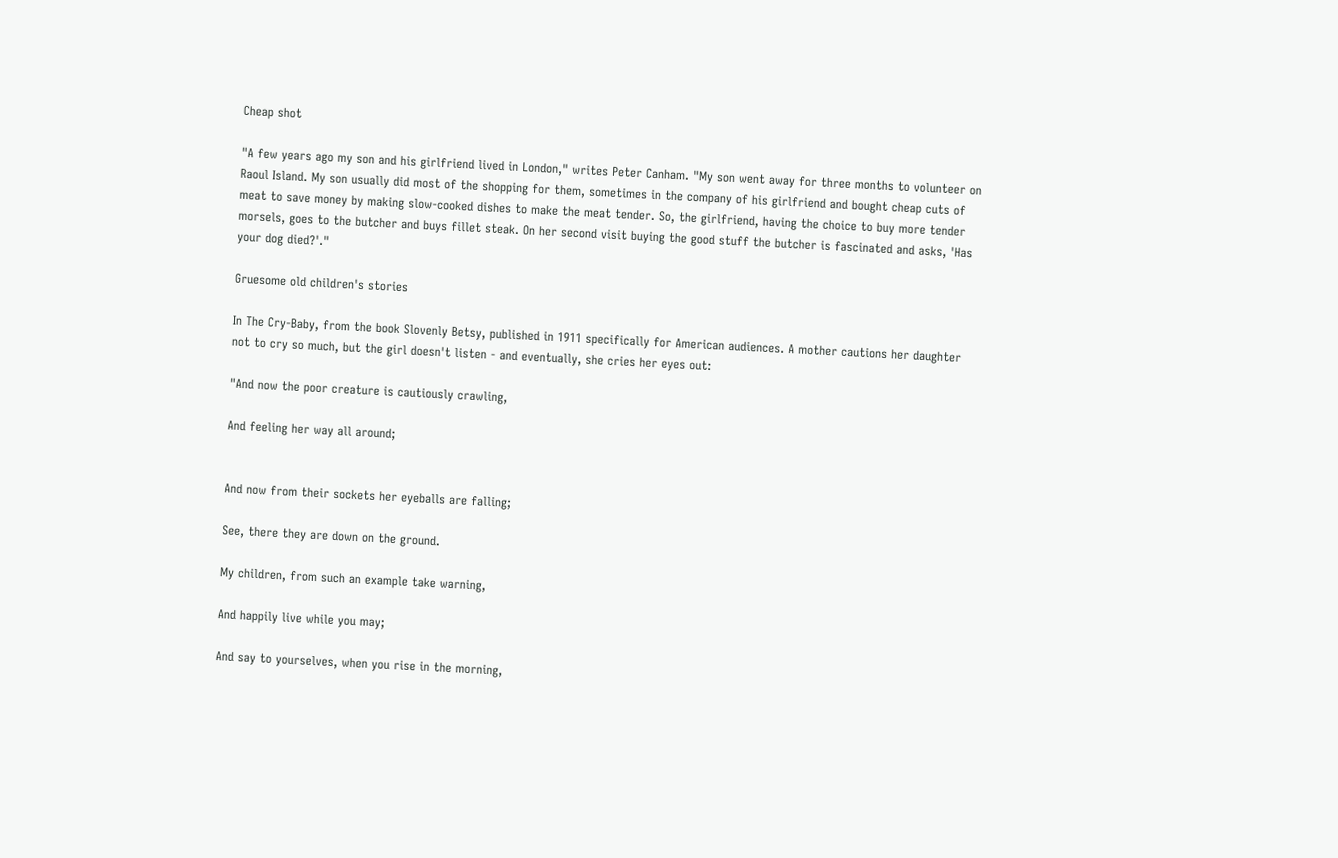Cheap shot

"A few years ago my son and his girlfriend lived in London," writes Peter Canham. "My son went away for three months to volunteer on Raoul Island. My son usually did most of the shopping for them, sometimes in the company of his girlfriend and bought cheap cuts of meat to save money by making slow-cooked dishes to make the meat tender. So, the girlfriend, having the choice to buy more tender morsels, goes to the butcher and buys fillet steak. On her second visit buying the good stuff the butcher is fascinated and asks, 'Has your dog died?'."

Gruesome old children's stories

In The Cry-Baby, from the book Slovenly Betsy, published in 1911 specifically for American audiences. A mother cautions her daughter not to cry so much, but the girl doesn't listen - and eventually, she cries her eyes out:

"And now the poor creature is cautiously crawling,

And feeling her way all around;


And now from their sockets her eyeballs are falling;

See, there they are down on the ground.

My children, from such an example take warning,

And happily live while you may;

And say to yourselves, when you rise in the morning,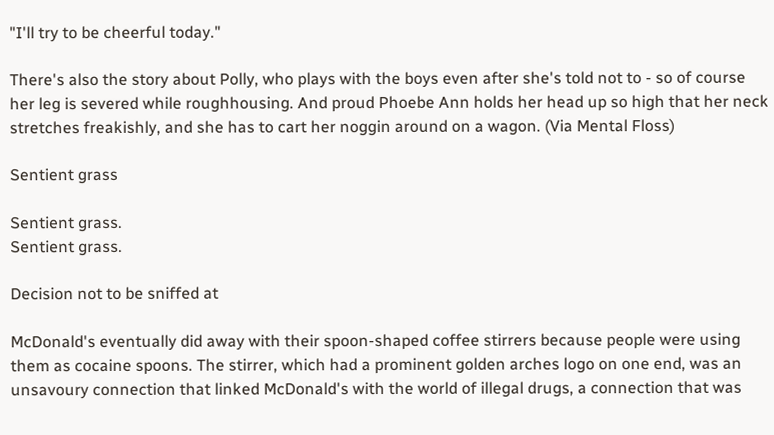"I'll try to be cheerful today."

There's also the story about Polly, who plays with the boys even after she's told not to - so of course her leg is severed while roughhousing. And proud Phoebe Ann holds her head up so high that her neck stretches freakishly, and she has to cart her noggin around on a wagon. (Via Mental Floss)

Sentient grass

Sentient grass.
Sentient grass.

Decision not to be sniffed at

McDonald's eventually did away with their spoon-shaped coffee stirrers because people were using them as cocaine spoons. The stirrer, which had a prominent golden arches logo on one end, was an unsavoury connection that linked McDonald's with the world of illegal drugs, a connection that was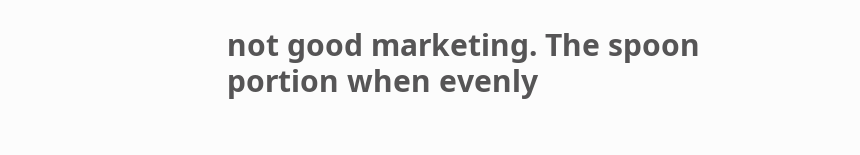not good marketing. The spoon portion when evenly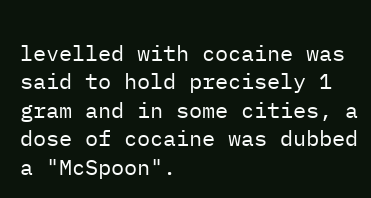levelled with cocaine was said to hold precisely 1 gram and in some cities, a dose of cocaine was dubbed a "McSpoon".